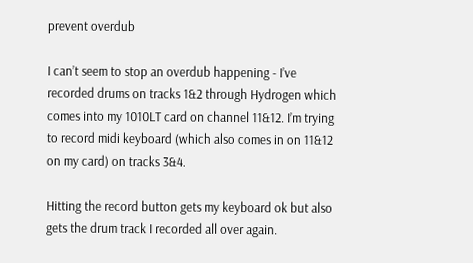prevent overdub

I can’t seem to stop an overdub happening - I’ve recorded drums on tracks 1&2 through Hydrogen which comes into my 1010LT card on channel 11&12. I’m trying to record midi keyboard (which also comes in on 11&12 on my card) on tracks 3&4.

Hitting the record button gets my keyboard ok but also gets the drum track I recorded all over again.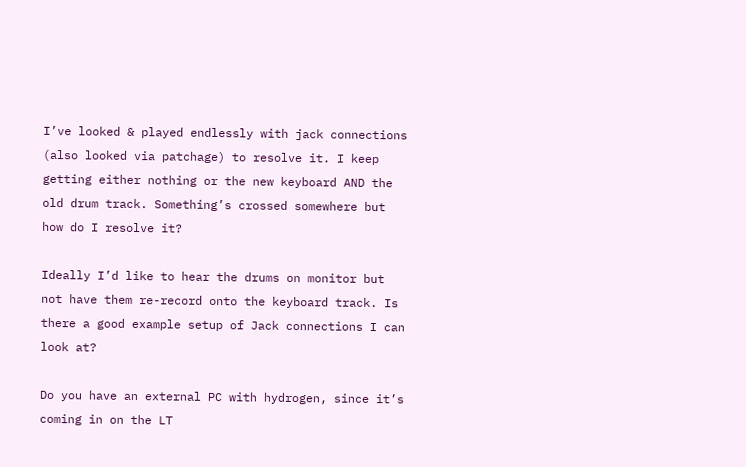I’ve looked & played endlessly with jack connections (also looked via patchage) to resolve it. I keep getting either nothing or the new keyboard AND the old drum track. Something’s crossed somewhere but how do I resolve it?

Ideally I’d like to hear the drums on monitor but not have them re-record onto the keyboard track. Is there a good example setup of Jack connections I can look at?

Do you have an external PC with hydrogen, since it’s coming in on the LT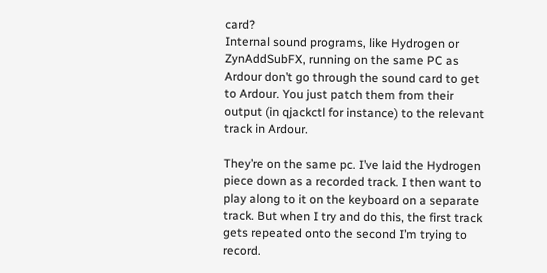card?
Internal sound programs, like Hydrogen or ZynAddSubFX, running on the same PC as Ardour don’t go through the sound card to get to Ardour. You just patch them from their output (in qjackctl for instance) to the relevant track in Ardour.

They’re on the same pc. I’ve laid the Hydrogen piece down as a recorded track. I then want to play along to it on the keyboard on a separate track. But when I try and do this, the first track gets repeated onto the second I’m trying to record.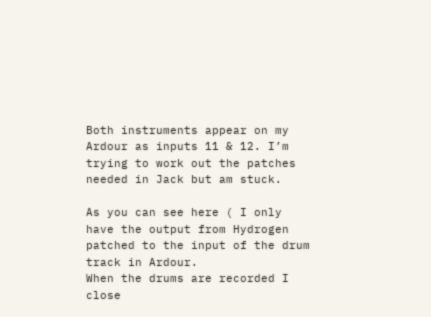Both instruments appear on my Ardour as inputs 11 & 12. I’m trying to work out the patches needed in Jack but am stuck.

As you can see here ( I only have the output from Hydrogen patched to the input of the drum track in Ardour.
When the drums are recorded I close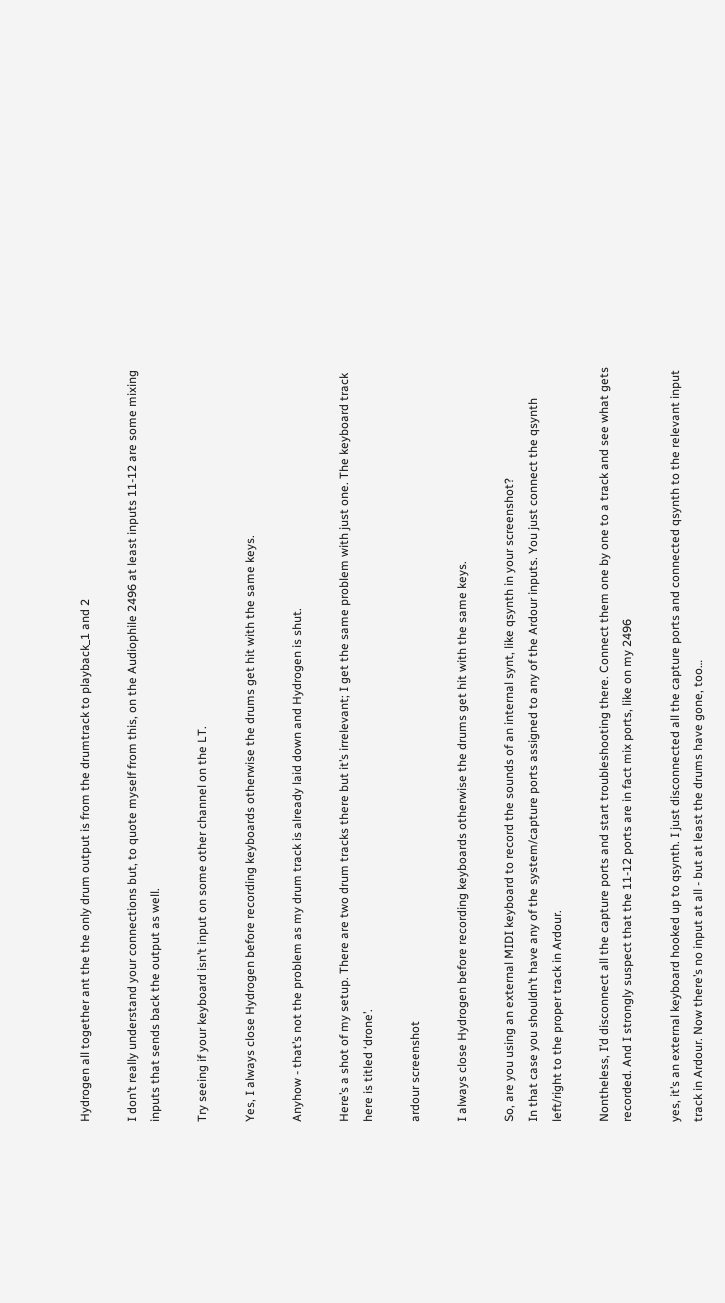Hydrogen all together ant the the only drum output is from the drumtrack to playback_1 and 2

I don’t really understand your connections but, to quote myself from this, on the Audiophile 2496 at least inputs 11-12 are some mixing inputs that sends back the output as well.

Try seeing if your keyboard isn’t input on some other channel on the LT.

Yes, I always close Hydrogen before recording keyboards otherwise the drums get hit with the same keys.

Anyhow - that’s not the problem as my drum track is already laid down and Hydrogen is shut.

Here’s a shot of my setup. There are two drum tracks there but it’s irrelevant; I get the same problem with just one. The keyboard track here is titled ‘drone’.

ardour screenshot

I always close Hydrogen before recording keyboards otherwise the drums get hit with the same keys.

So, are you using an external MIDI keyboard to record the sounds of an internal synt, like qsynth in your screenshot?
In that case you shouldn’t have any of the system/capture ports assigned to any of the Ardour inputs. You just connect the qsynth left/right to the proper track in Ardour.

Nontheless, I’d disconnect all the capture ports and start troubleshooting there. Connect them one by one to a track and see what gets recorded. And I strongly suspect that the 11-12 ports are in fact mix ports, like on my 2496

yes, it’s an external keyboard hooked up to qsynth. I just disconnected all the capture ports and connected qsynth to the relevant input track in Ardour. Now there’s no input at all - but at least the drums have gone, too…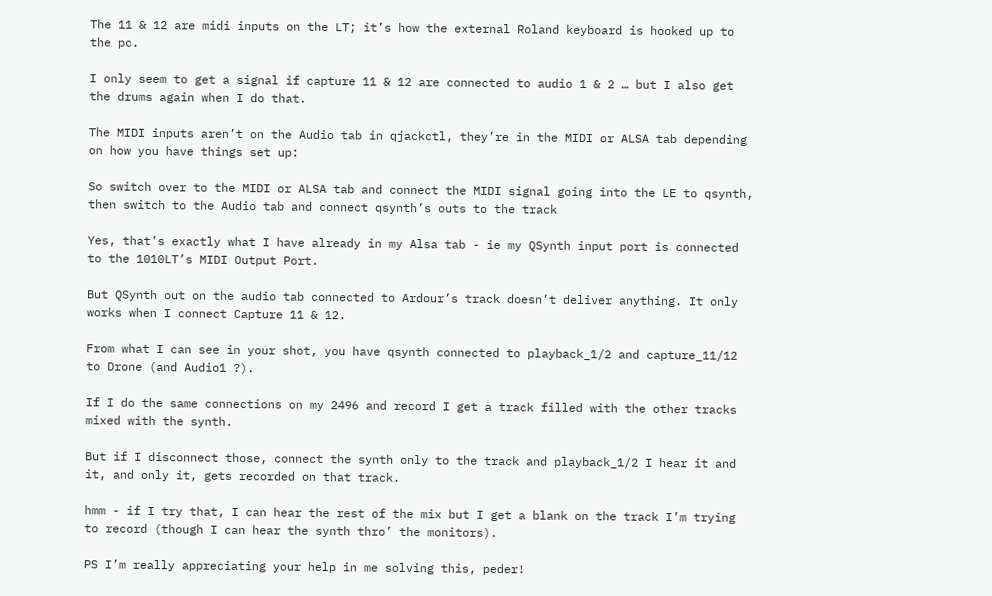The 11 & 12 are midi inputs on the LT; it’s how the external Roland keyboard is hooked up to the pc.

I only seem to get a signal if capture 11 & 12 are connected to audio 1 & 2 … but I also get the drums again when I do that.

The MIDI inputs aren’t on the Audio tab in qjackctl, they’re in the MIDI or ALSA tab depending on how you have things set up:

So switch over to the MIDI or ALSA tab and connect the MIDI signal going into the LE to qsynth, then switch to the Audio tab and connect qsynth’s outs to the track

Yes, that’s exactly what I have already in my Alsa tab - ie my QSynth input port is connected to the 1010LT’s MIDI Output Port.

But QSynth out on the audio tab connected to Ardour’s track doesn’t deliver anything. It only works when I connect Capture 11 & 12.

From what I can see in your shot, you have qsynth connected to playback_1/2 and capture_11/12 to Drone (and Audio1 ?).

If I do the same connections on my 2496 and record I get a track filled with the other tracks mixed with the synth.

But if I disconnect those, connect the synth only to the track and playback_1/2 I hear it and it, and only it, gets recorded on that track.

hmm - if I try that, I can hear the rest of the mix but I get a blank on the track I’m trying to record (though I can hear the synth thro’ the monitors).

PS I’m really appreciating your help in me solving this, peder!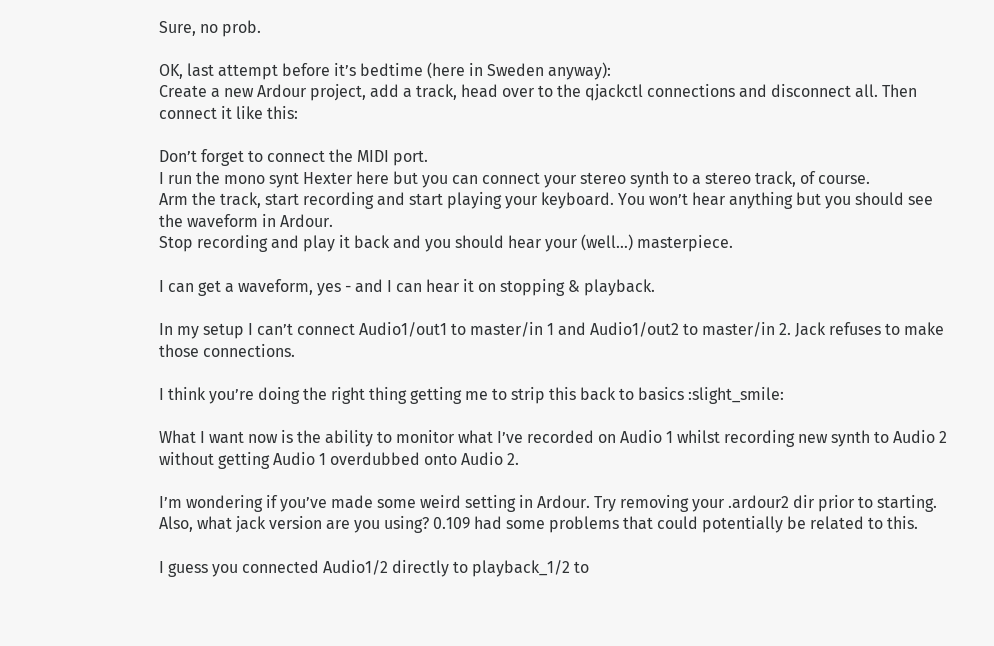Sure, no prob.

OK, last attempt before it’s bedtime (here in Sweden anyway):
Create a new Ardour project, add a track, head over to the qjackctl connections and disconnect all. Then connect it like this:

Don’t forget to connect the MIDI port.
I run the mono synt Hexter here but you can connect your stereo synth to a stereo track, of course.
Arm the track, start recording and start playing your keyboard. You won’t hear anything but you should see the waveform in Ardour.
Stop recording and play it back and you should hear your (well…) masterpiece.

I can get a waveform, yes - and I can hear it on stopping & playback.

In my setup I can’t connect Audio1/out1 to master/in 1 and Audio1/out2 to master/in 2. Jack refuses to make those connections.

I think you’re doing the right thing getting me to strip this back to basics :slight_smile:

What I want now is the ability to monitor what I’ve recorded on Audio 1 whilst recording new synth to Audio 2 without getting Audio 1 overdubbed onto Audio 2.

I’m wondering if you’ve made some weird setting in Ardour. Try removing your .ardour2 dir prior to starting.
Also, what jack version are you using? 0.109 had some problems that could potentially be related to this.

I guess you connected Audio1/2 directly to playback_1/2 to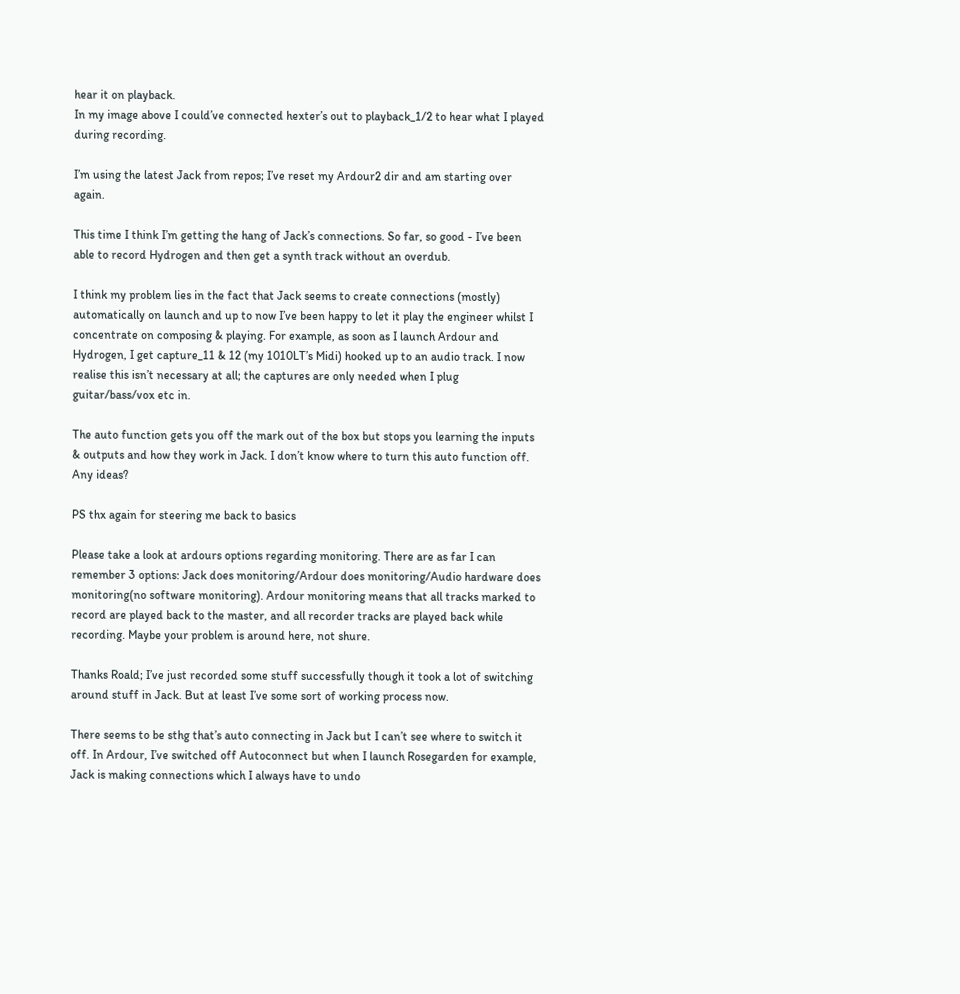hear it on playback.
In my image above I could’ve connected hexter’s out to playback_1/2 to hear what I played during recording.

I’m using the latest Jack from repos; I’ve reset my Ardour2 dir and am starting over again.

This time I think I’m getting the hang of Jack’s connections. So far, so good - I’ve been able to record Hydrogen and then get a synth track without an overdub.

I think my problem lies in the fact that Jack seems to create connections (mostly) automatically on launch and up to now I’ve been happy to let it play the engineer whilst I concentrate on composing & playing. For example, as soon as I launch Ardour and Hydrogen, I get capture_11 & 12 (my 1010LT’s Midi) hooked up to an audio track. I now realise this isn’t necessary at all; the captures are only needed when I plug guitar/bass/vox etc in.

The auto function gets you off the mark out of the box but stops you learning the inputs & outputs and how they work in Jack. I don’t know where to turn this auto function off. Any ideas?

PS thx again for steering me back to basics

Please take a look at ardours options regarding monitoring. There are as far I can remember 3 options: Jack does monitoring/Ardour does monitoring/Audio hardware does monitoring(no software monitoring). Ardour monitoring means that all tracks marked to record are played back to the master, and all recorder tracks are played back while recording. Maybe your problem is around here, not shure.

Thanks Roald; I’ve just recorded some stuff successfully though it took a lot of switching around stuff in Jack. But at least I’ve some sort of working process now.

There seems to be sthg that’s auto connecting in Jack but I can’t see where to switch it off. In Ardour, I’ve switched off Autoconnect but when I launch Rosegarden for example, Jack is making connections which I always have to undo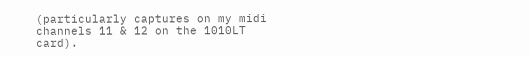(particularly captures on my midi channels 11 & 12 on the 1010LT card).